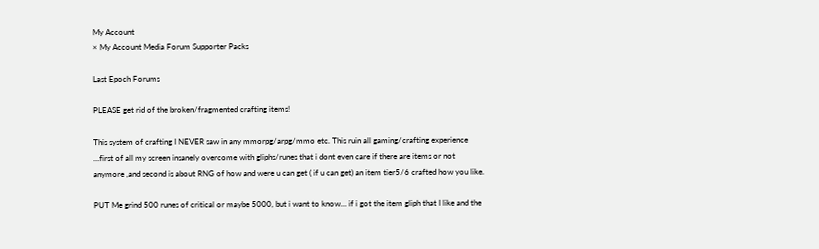My Account
× My Account Media Forum Supporter Packs

Last Epoch Forums

PLEASE get rid of the broken/fragmented crafting items!

This system of crafting I NEVER saw in any mmorpg/arpg/mmo etc. This ruin all gaming/crafting experience …first of all my screen insanely overcome with gliphs/runes that i dont even care if there are items or not anymore ,and second is about RNG of how and were u can get ( if u can get) an item tier5/6 crafted how you like.

PUT Me grind 500 runes of critical or maybe 5000, but i want to know… if i got the item gliph that I like and the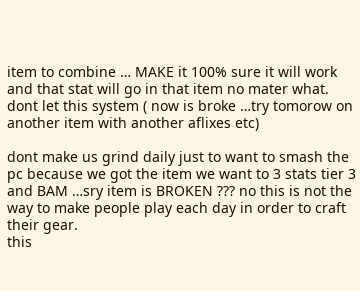item to combine … MAKE it 100% sure it will work and that stat will go in that item no mater what.
dont let this system ( now is broke …try tomorow on another item with another aflixes etc)

dont make us grind daily just to want to smash the pc because we got the item we want to 3 stats tier 3 and BAM …sry item is BROKEN ??? no this is not the way to make people play each day in order to craft their gear.
this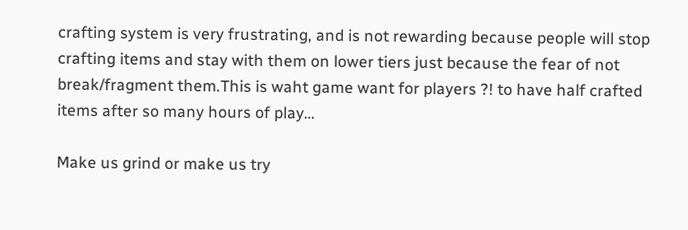crafting system is very frustrating, and is not rewarding because people will stop crafting items and stay with them on lower tiers just because the fear of not break/fragment them.This is waht game want for players ?! to have half crafted items after so many hours of play…

Make us grind or make us try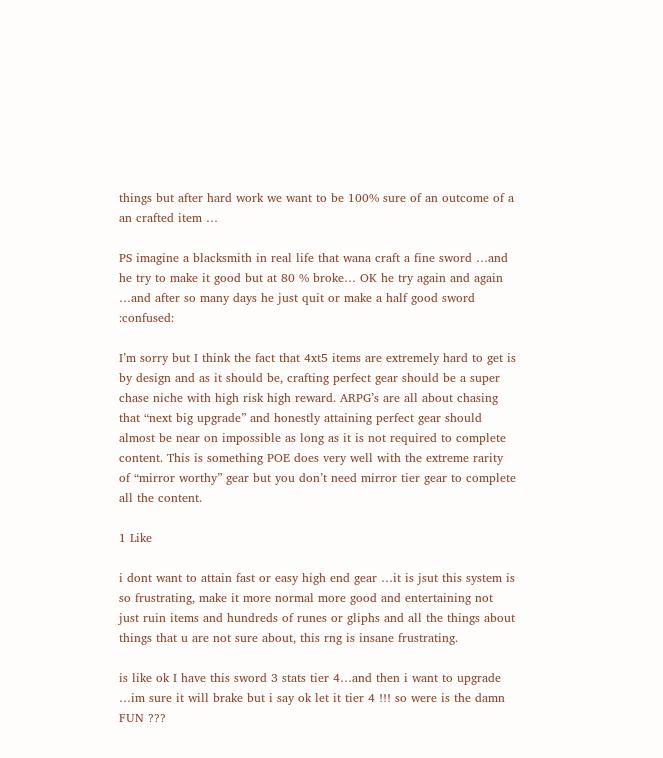things but after hard work we want to be 100% sure of an outcome of a an crafted item …

PS imagine a blacksmith in real life that wana craft a fine sword …and he try to make it good but at 80 % broke… OK he try again and again …and after so many days he just quit or make a half good sword :confused:

I’m sorry but I think the fact that 4xt5 items are extremely hard to get is by design and as it should be, crafting perfect gear should be a super chase niche with high risk high reward. ARPG’s are all about chasing that “next big upgrade” and honestly attaining perfect gear should almost be near on impossible as long as it is not required to complete content. This is something POE does very well with the extreme rarity of “mirror worthy” gear but you don’t need mirror tier gear to complete all the content.

1 Like

i dont want to attain fast or easy high end gear …it is jsut this system is so frustrating, make it more normal more good and entertaining not just ruin items and hundreds of runes or gliphs and all the things about things that u are not sure about, this rng is insane frustrating.

is like ok I have this sword 3 stats tier 4…and then i want to upgrade …im sure it will brake but i say ok let it tier 4 !!! so were is the damn FUN ???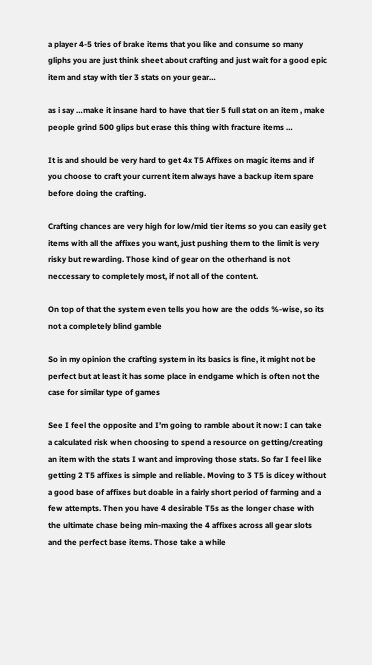a player 4-5 tries of brake items that you like and consume so many gliphs you are just think sheet about crafting and just wait for a good epic item and stay with tier 3 stats on your gear…

as i say …make it insane hard to have that tier 5 full stat on an item , make people grind 500 glips but erase this thing with fracture items …

It is and should be very hard to get 4x T5 Affixes on magic items and if you choose to craft your current item always have a backup item spare before doing the crafting.

Crafting chances are very high for low/mid tier items so you can easily get items with all the affixes you want, just pushing them to the limit is very risky but rewarding. Those kind of gear on the otherhand is not neccessary to completely most, if not all of the content.

On top of that the system even tells you how are the odds %-wise, so its not a completely blind gamble

So in my opinion the crafting system in its basics is fine, it might not be perfect but at least it has some place in endgame which is often not the case for similar type of games

See I feel the opposite and I’m going to ramble about it now: I can take a calculated risk when choosing to spend a resource on getting/creating an item with the stats I want and improving those stats. So far I feel like getting 2 T5 affixes is simple and reliable. Moving to 3 T5 is dicey without a good base of affixes but doable in a fairly short period of farming and a few attempts. Then you have 4 desirable T5s as the longer chase with the ultimate chase being min-maxing the 4 affixes across all gear slots and the perfect base items. Those take a while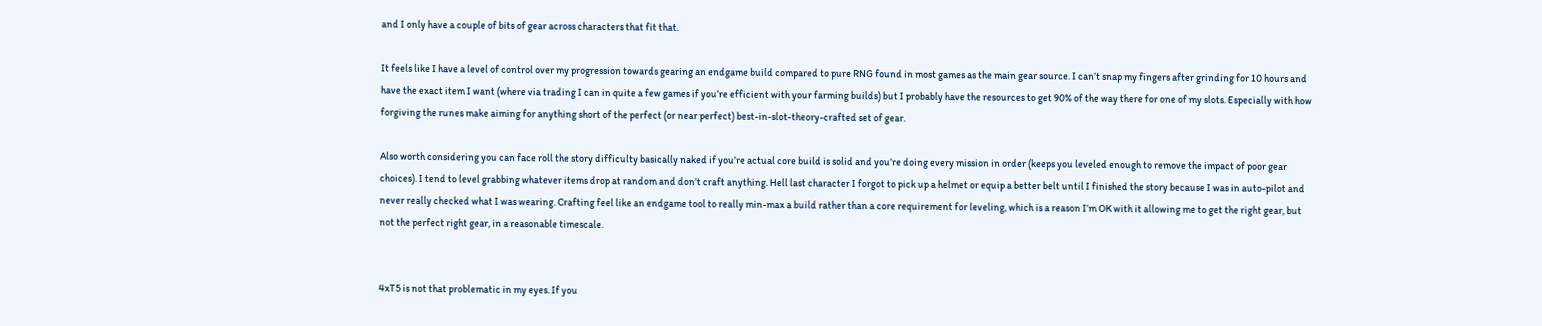and I only have a couple of bits of gear across characters that fit that.

It feels like I have a level of control over my progression towards gearing an endgame build compared to pure RNG found in most games as the main gear source. I can’t snap my fingers after grinding for 10 hours and have the exact item I want (where via trading I can in quite a few games if you’re efficient with your farming builds) but I probably have the resources to get 90% of the way there for one of my slots. Especially with how forgiving the runes make aiming for anything short of the perfect (or near perfect) best-in-slot-theory-crafted set of gear.

Also worth considering you can face roll the story difficulty basically naked if you’re actual core build is solid and you’re doing every mission in order (keeps you leveled enough to remove the impact of poor gear choices). I tend to level grabbing whatever items drop at random and don’t craft anything. Hell last character I forgot to pick up a helmet or equip a better belt until I finished the story because I was in auto-pilot and never really checked what I was wearing. Crafting feel like an endgame tool to really min-max a build rather than a core requirement for leveling, which is a reason I’m OK with it allowing me to get the right gear, but not the perfect right gear, in a reasonable timescale.


4xT5 is not that problematic in my eyes. If you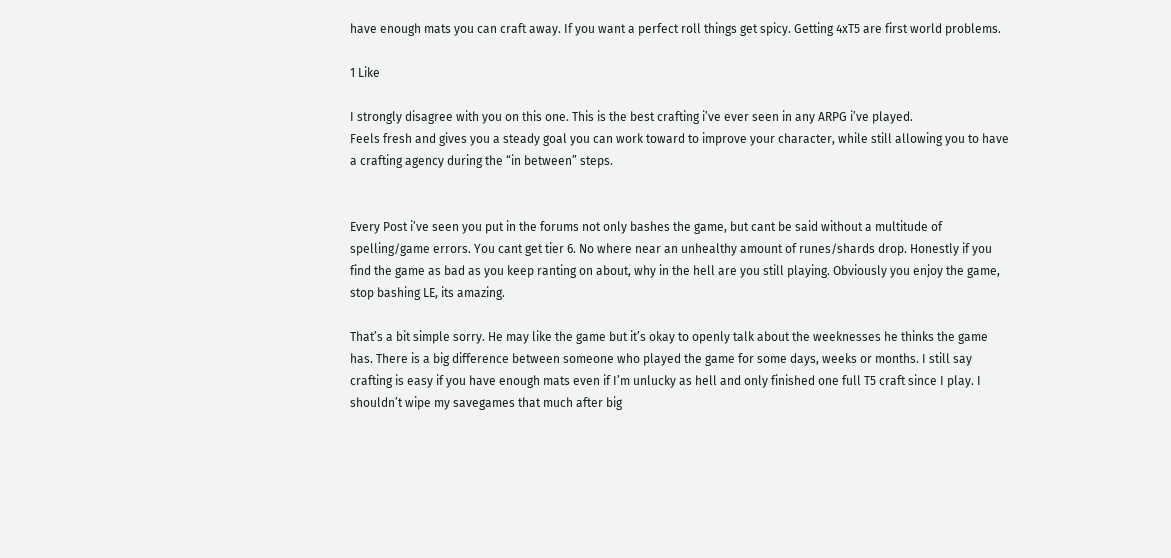have enough mats you can craft away. If you want a perfect roll things get spicy. Getting 4xT5 are first world problems.

1 Like

I strongly disagree with you on this one. This is the best crafting i’ve ever seen in any ARPG i’ve played.
Feels fresh and gives you a steady goal you can work toward to improve your character, while still allowing you to have a crafting agency during the “in between” steps.


Every Post i’ve seen you put in the forums not only bashes the game, but cant be said without a multitude of spelling/game errors. You cant get tier 6. No where near an unhealthy amount of runes/shards drop. Honestly if you find the game as bad as you keep ranting on about, why in the hell are you still playing. Obviously you enjoy the game, stop bashing LE, its amazing.

That’s a bit simple sorry. He may like the game but it’s okay to openly talk about the weeknesses he thinks the game has. There is a big difference between someone who played the game for some days, weeks or months. I still say crafting is easy if you have enough mats even if I’m unlucky as hell and only finished one full T5 craft since I play. I shouldn’t wipe my savegames that much after big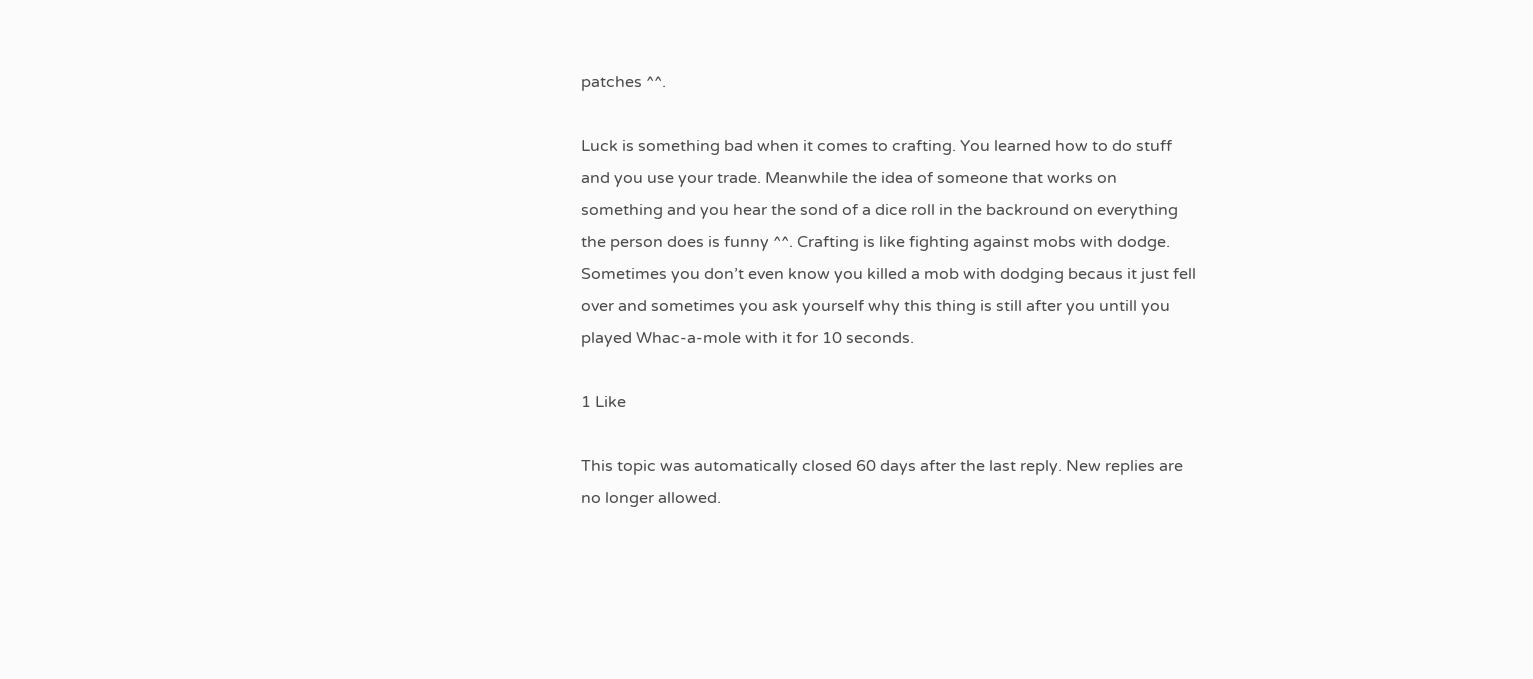patches ^^.

Luck is something bad when it comes to crafting. You learned how to do stuff and you use your trade. Meanwhile the idea of someone that works on something and you hear the sond of a dice roll in the backround on everything the person does is funny ^^. Crafting is like fighting against mobs with dodge. Sometimes you don’t even know you killed a mob with dodging becaus it just fell over and sometimes you ask yourself why this thing is still after you untill you played Whac-a-mole with it for 10 seconds.

1 Like

This topic was automatically closed 60 days after the last reply. New replies are no longer allowed.